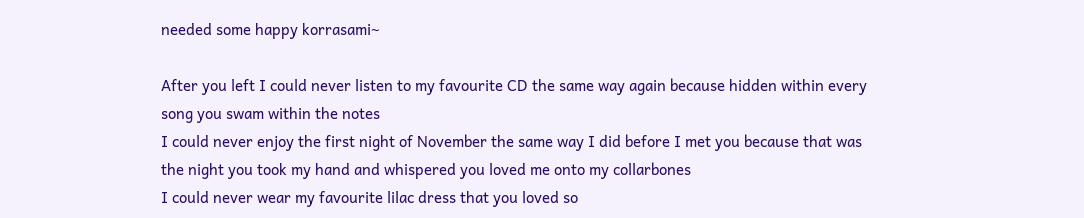needed some happy korrasami~

After you left I could never listen to my favourite CD the same way again because hidden within every song you swam within the notes
I could never enjoy the first night of November the same way I did before I met you because that was the night you took my hand and whispered you loved me onto my collarbones
I could never wear my favourite lilac dress that you loved so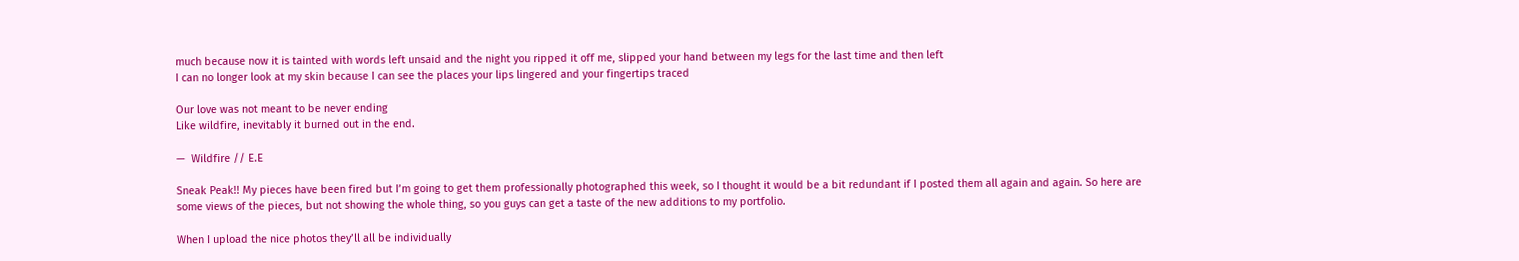much because now it is tainted with words left unsaid and the night you ripped it off me, slipped your hand between my legs for the last time and then left
I can no longer look at my skin because I can see the places your lips lingered and your fingertips traced

Our love was not meant to be never ending
Like wildfire, inevitably it burned out in the end.

—  Wildfire // E.E

Sneak Peak!! My pieces have been fired but I’m going to get them professionally photographed this week, so I thought it would be a bit redundant if I posted them all again and again. So here are some views of the pieces, but not showing the whole thing, so you guys can get a taste of the new additions to my portfolio.

When I upload the nice photos they’ll all be individually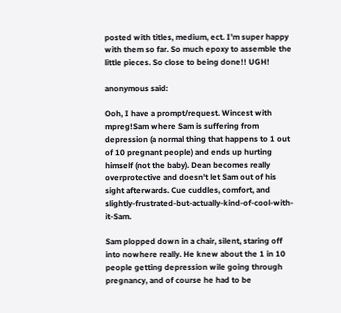posted with titles, medium, ect. I’m super happy with them so far. So much epoxy to assemble the little pieces. So close to being done!! UGH!

anonymous said:

Ooh, I have a prompt/request. Wincest with mpreg!Sam where Sam is suffering from depression (a normal thing that happens to 1 out of 10 pregnant people) and ends up hurting himself (not the baby). Dean becomes really overprotective and doesn't let Sam out of his sight afterwards. Cue cuddles, comfort, and slightly-frustrated-but-actually-kind-of-cool-with-it-Sam.

Sam plopped down in a chair, silent, staring off into nowhere really. He knew about the 1 in 10 people getting depression wile going through pregnancy, and of course he had to be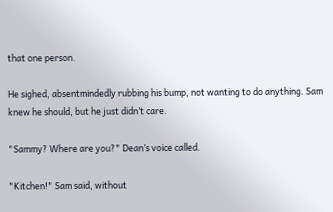that one person.

He sighed, absentmindedly rubbing his bump, not wanting to do anything. Sam knew he should, but he just didn’t care.

"Sammy? Where are you?" Dean’s voice called.

"Kitchen!" Sam said, without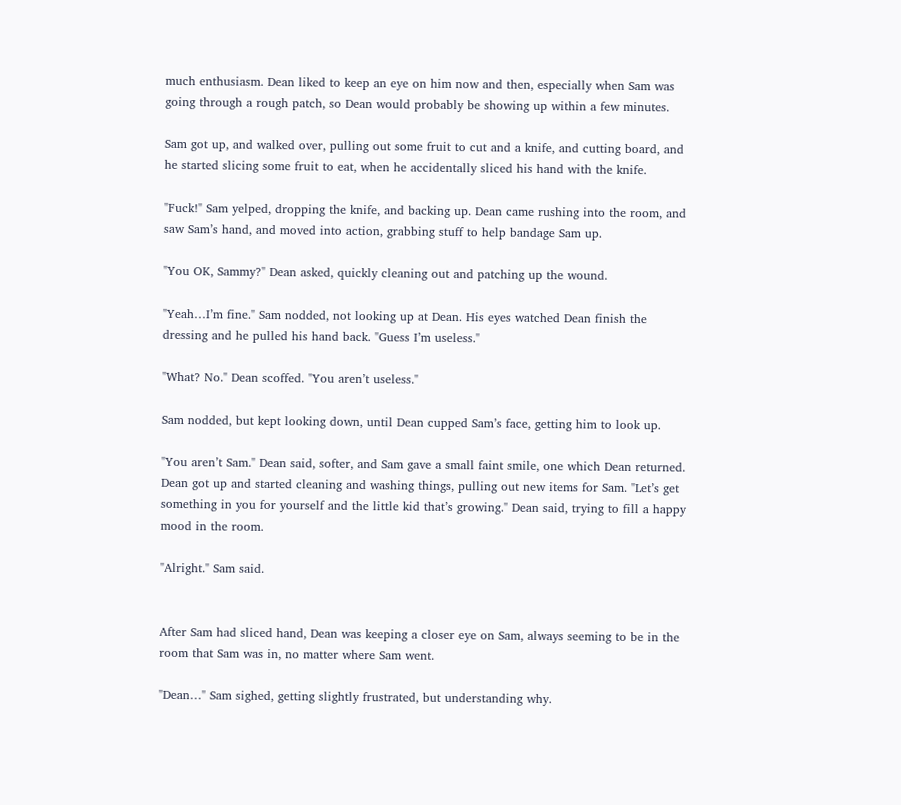much enthusiasm. Dean liked to keep an eye on him now and then, especially when Sam was going through a rough patch, so Dean would probably be showing up within a few minutes.

Sam got up, and walked over, pulling out some fruit to cut and a knife, and cutting board, and he started slicing some fruit to eat, when he accidentally sliced his hand with the knife.

"Fuck!" Sam yelped, dropping the knife, and backing up. Dean came rushing into the room, and saw Sam’s hand, and moved into action, grabbing stuff to help bandage Sam up.

"You OK, Sammy?" Dean asked, quickly cleaning out and patching up the wound.

"Yeah…I’m fine." Sam nodded, not looking up at Dean. His eyes watched Dean finish the dressing and he pulled his hand back. "Guess I’m useless."

"What? No." Dean scoffed. "You aren’t useless."

Sam nodded, but kept looking down, until Dean cupped Sam’s face, getting him to look up.

"You aren’t Sam." Dean said, softer, and Sam gave a small faint smile, one which Dean returned. Dean got up and started cleaning and washing things, pulling out new items for Sam. "Let’s get something in you for yourself and the little kid that’s growing." Dean said, trying to fill a happy mood in the room.

"Alright." Sam said.


After Sam had sliced hand, Dean was keeping a closer eye on Sam, always seeming to be in the room that Sam was in, no matter where Sam went.

"Dean…" Sam sighed, getting slightly frustrated, but understanding why.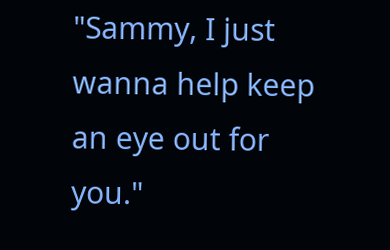"Sammy, I just wanna help keep an eye out for you."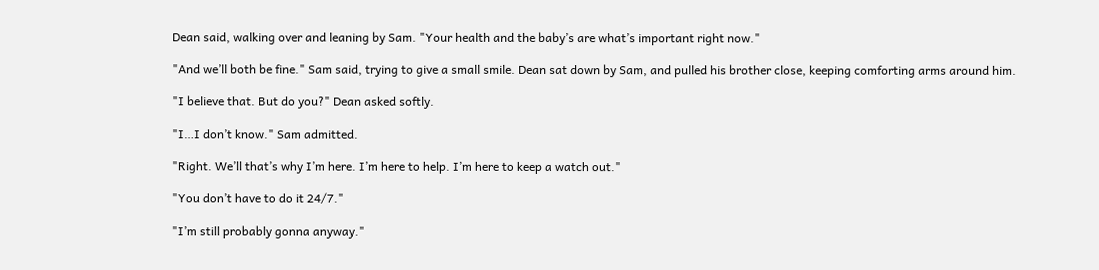Dean said, walking over and leaning by Sam. "Your health and the baby’s are what’s important right now."

"And we’ll both be fine." Sam said, trying to give a small smile. Dean sat down by Sam, and pulled his brother close, keeping comforting arms around him.

"I believe that. But do you?" Dean asked softly.

"I…I don’t know." Sam admitted.

"Right. We’ll that’s why I’m here. I’m here to help. I’m here to keep a watch out."

"You don’t have to do it 24/7."

"I’m still probably gonna anyway."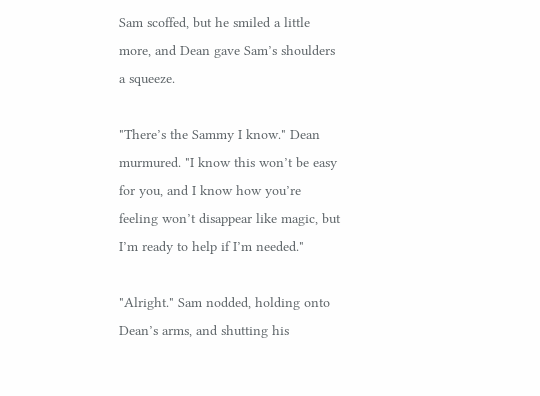Sam scoffed, but he smiled a little more, and Dean gave Sam’s shoulders a squeeze.

"There’s the Sammy I know." Dean murmured. "I know this won’t be easy for you, and I know how you’re feeling won’t disappear like magic, but I’m ready to help if I’m needed."

"Alright." Sam nodded, holding onto Dean’s arms, and shutting his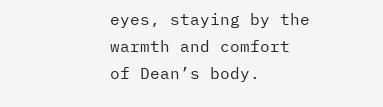eyes, staying by the warmth and comfort of Dean’s body.